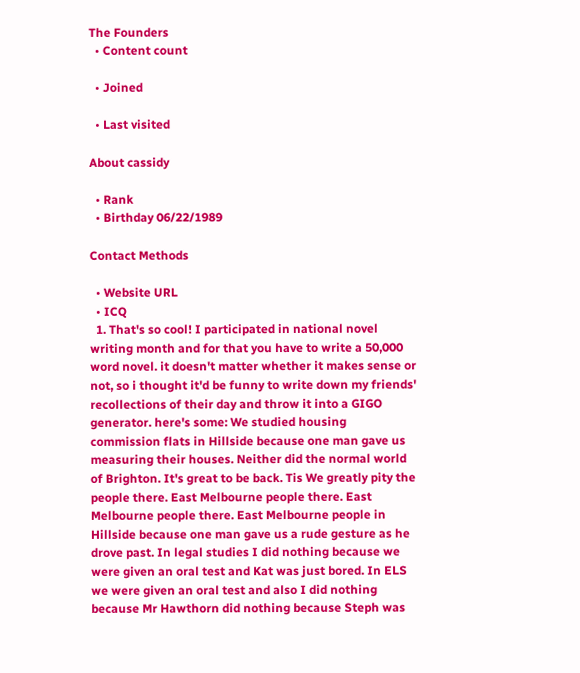The Founders
  • Content count

  • Joined

  • Last visited

About cassidy

  • Rank
  • Birthday 06/22/1989

Contact Methods

  • Website URL
  • ICQ
  1. That's so cool! I participated in national novel writing month and for that you have to write a 50,000 word novel. it doesn't matter whether it makes sense or not, so i thought it'd be funny to write down my friends' recollections of their day and throw it into a GIGO generator. here's some: We studied housing commission flats in Hillside because one man gave us measuring their houses. Neither did the normal world of Brighton. It's great to be back. Tis We greatly pity the people there. East Melbourne people there. East Melbourne people there. East Melbourne people in Hillside because one man gave us a rude gesture as he drove past. In legal studies I did nothing because we were given an oral test and Kat was just bored. In ELS we were given an oral test and also I did nothing because Mr Hawthorn did nothing because Steph was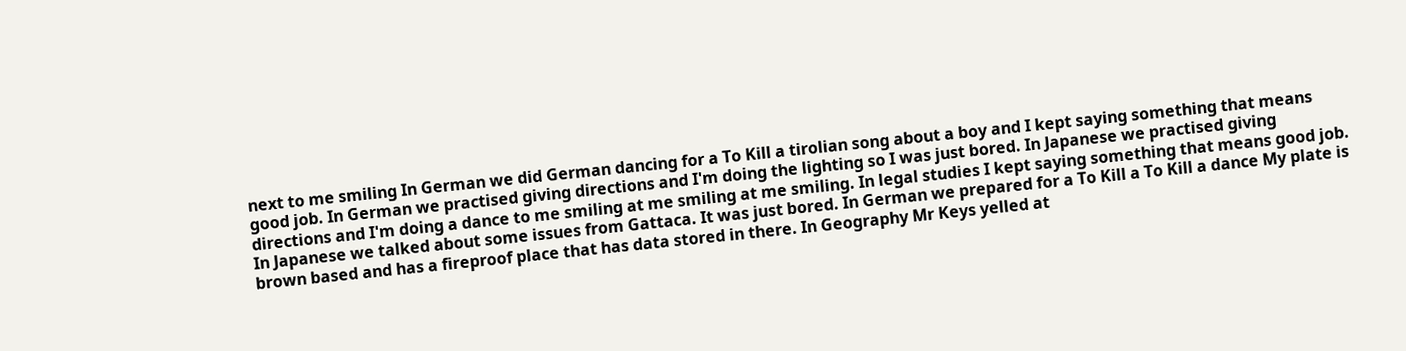next to me smiling In German we did German dancing for a To Kill a tirolian song about a boy and I kept saying something that means good job. In German we practised giving directions and I'm doing the lighting so I was just bored. In Japanese we practised giving directions and I'm doing a dance to me smiling at me smiling at me smiling. In legal studies I kept saying something that means good job. In Japanese we talked about some issues from Gattaca. It was just bored. In German we prepared for a To Kill a To Kill a dance My plate is brown based and has a fireproof place that has data stored in there. In Geography Mr Keys yelled at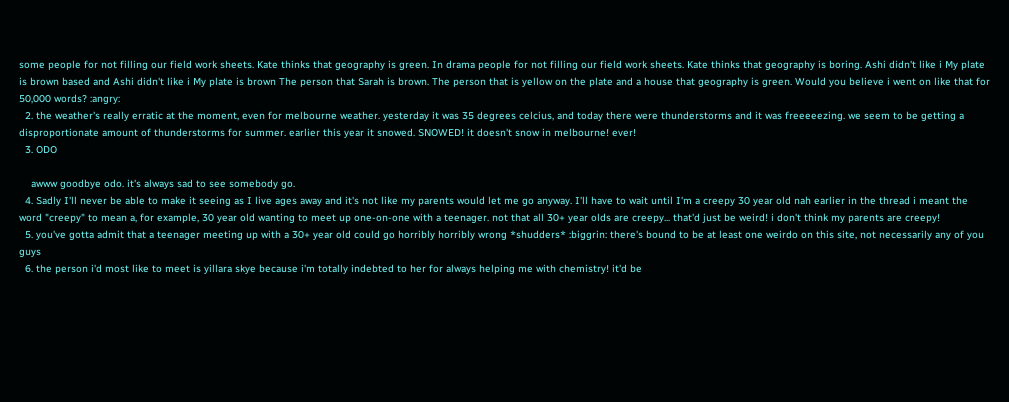some people for not filling our field work sheets. Kate thinks that geography is green. In drama people for not filling our field work sheets. Kate thinks that geography is boring. Ashi didn't like i My plate is brown based and Ashi didn't like i My plate is brown The person that Sarah is brown. The person that is yellow on the plate and a house that geography is green. Would you believe i went on like that for 50,000 words? :angry:
  2. the weather's really erratic at the moment, even for melbourne weather. yesterday it was 35 degrees celcius, and today there were thunderstorms and it was freeeeezing. we seem to be getting a disproportionate amount of thunderstorms for summer. earlier this year it snowed. SNOWED! it doesn't snow in melbourne! ever!
  3. ODO

    awww goodbye odo. it's always sad to see somebody go.
  4. Sadly I'll never be able to make it seeing as I live ages away and it's not like my parents would let me go anyway. I'll have to wait until I'm a creepy 30 year old nah earlier in the thread i meant the word "creepy" to mean a, for example, 30 year old wanting to meet up one-on-one with a teenager. not that all 30+ year olds are creepy... that'd just be weird! i don't think my parents are creepy!
  5. you've gotta admit that a teenager meeting up with a 30+ year old could go horribly horribly wrong *shudders* :biggrin: there's bound to be at least one weirdo on this site, not necessarily any of you guys
  6. the person i'd most like to meet is yillara skye because i'm totally indebted to her for always helping me with chemistry! it'd be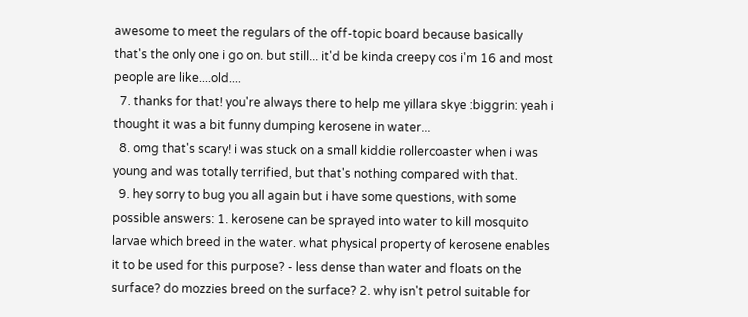awesome to meet the regulars of the off-topic board because basically that's the only one i go on. but still... it'd be kinda creepy cos i'm 16 and most people are like....old....
  7. thanks for that! you're always there to help me yillara skye :biggrin: yeah i thought it was a bit funny dumping kerosene in water...
  8. omg that's scary! i was stuck on a small kiddie rollercoaster when i was young and was totally terrified, but that's nothing compared with that.
  9. hey sorry to bug you all again but i have some questions, with some possible answers: 1. kerosene can be sprayed into water to kill mosquito larvae which breed in the water. what physical property of kerosene enables it to be used for this purpose? - less dense than water and floats on the surface? do mozzies breed on the surface? 2. why isn't petrol suitable for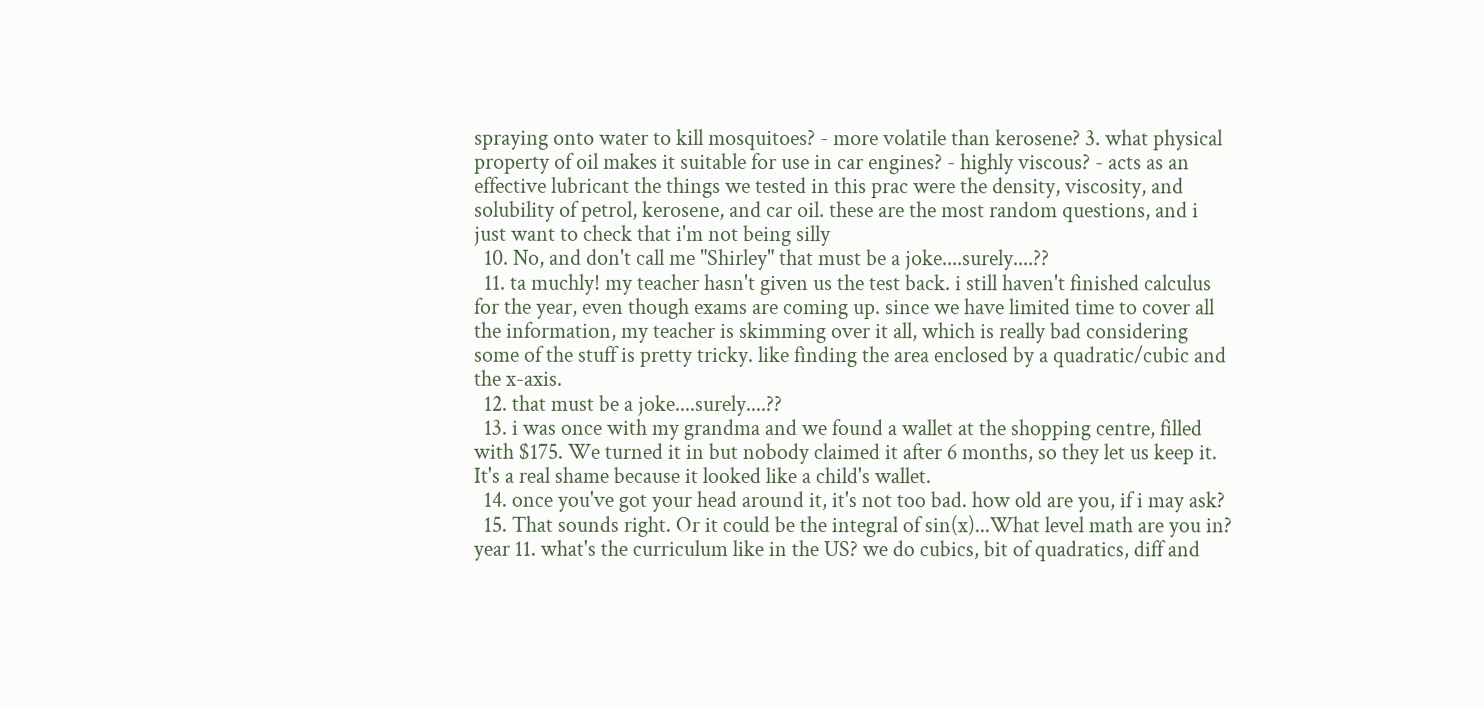spraying onto water to kill mosquitoes? - more volatile than kerosene? 3. what physical property of oil makes it suitable for use in car engines? - highly viscous? - acts as an effective lubricant the things we tested in this prac were the density, viscosity, and solubility of petrol, kerosene, and car oil. these are the most random questions, and i just want to check that i'm not being silly
  10. No, and don't call me "Shirley" that must be a joke....surely....??
  11. ta muchly! my teacher hasn't given us the test back. i still haven't finished calculus for the year, even though exams are coming up. since we have limited time to cover all the information, my teacher is skimming over it all, which is really bad considering some of the stuff is pretty tricky. like finding the area enclosed by a quadratic/cubic and the x-axis.
  12. that must be a joke....surely....??
  13. i was once with my grandma and we found a wallet at the shopping centre, filled with $175. We turned it in but nobody claimed it after 6 months, so they let us keep it. It's a real shame because it looked like a child's wallet.
  14. once you've got your head around it, it's not too bad. how old are you, if i may ask?
  15. That sounds right. Or it could be the integral of sin(x)...What level math are you in? year 11. what's the curriculum like in the US? we do cubics, bit of quadratics, diff and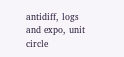antidiff, logs and expo, unit circle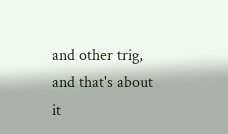and other trig, and that's about it